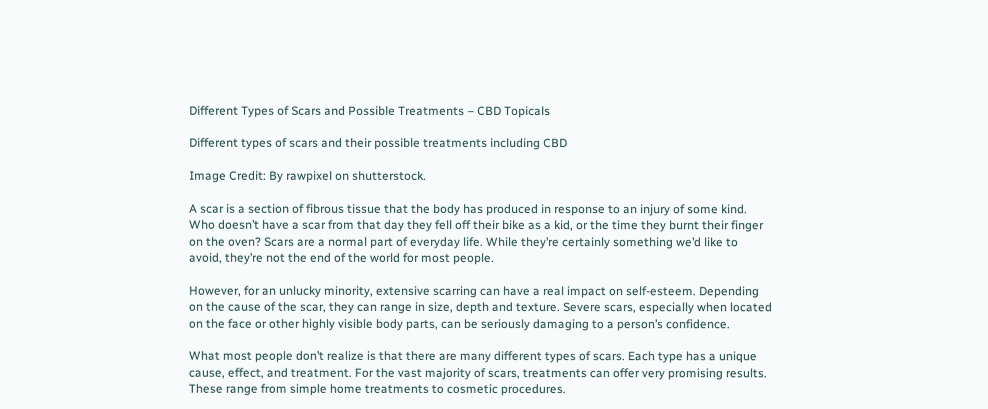Different Types of Scars and Possible Treatments – CBD Topicals

Different types of scars and their possible treatments including CBD

Image Credit: By rawpixel on shutterstock.

A scar is a section of fibrous tissue that the body has produced in response to an injury of some kind. Who doesn’t have a scar from that day they fell off their bike as a kid, or the time they burnt their finger on the oven? Scars are a normal part of everyday life. While they’re certainly something we’d like to avoid, they’re not the end of the world for most people.

However, for an unlucky minority, extensive scarring can have a real impact on self-esteem. Depending on the cause of the scar, they can range in size, depth and texture. Severe scars, especially when located on the face or other highly visible body parts, can be seriously damaging to a person’s confidence.

What most people don’t realize is that there are many different types of scars. Each type has a unique cause, effect, and treatment. For the vast majority of scars, treatments can offer very promising results. These range from simple home treatments to cosmetic procedures.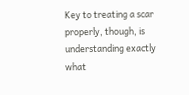Key to treating a scar properly, though, is understanding exactly what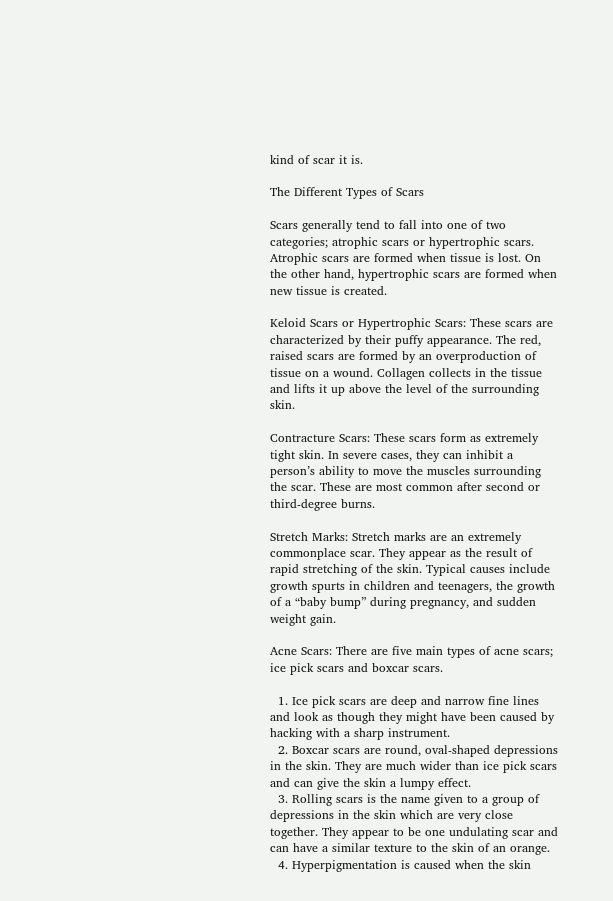kind of scar it is.

The Different Types of Scars

Scars generally tend to fall into one of two categories; atrophic scars or hypertrophic scars. Atrophic scars are formed when tissue is lost. On the other hand, hypertrophic scars are formed when new tissue is created.

Keloid Scars or Hypertrophic Scars: These scars are characterized by their puffy appearance. The red, raised scars are formed by an overproduction of tissue on a wound. Collagen collects in the tissue and lifts it up above the level of the surrounding skin.

Contracture Scars: These scars form as extremely tight skin. In severe cases, they can inhibit a person’s ability to move the muscles surrounding the scar. These are most common after second or third-degree burns.

Stretch Marks: Stretch marks are an extremely commonplace scar. They appear as the result of rapid stretching of the skin. Typical causes include growth spurts in children and teenagers, the growth of a “baby bump” during pregnancy, and sudden weight gain.

Acne Scars: There are five main types of acne scars; ice pick scars and boxcar scars.

  1. Ice pick scars are deep and narrow fine lines and look as though they might have been caused by hacking with a sharp instrument.
  2. Boxcar scars are round, oval-shaped depressions in the skin. They are much wider than ice pick scars and can give the skin a lumpy effect.
  3. Rolling scars is the name given to a group of depressions in the skin which are very close together. They appear to be one undulating scar and can have a similar texture to the skin of an orange.
  4. Hyperpigmentation is caused when the skin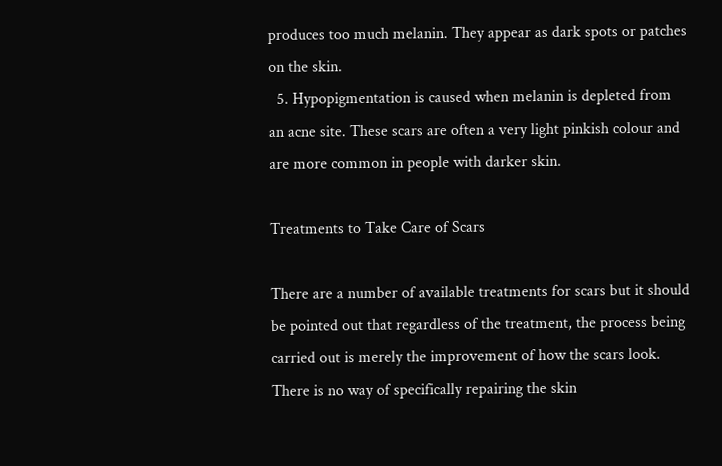produces too much melanin. They appear as dark spots or patches on the skin.
  5. Hypopigmentation is caused when melanin is depleted from an acne site. These scars are often a very light pinkish colour and are more common in people with darker skin.

Treatments to Take Care of Scars

There are a number of available treatments for scars but it should be pointed out that regardless of the treatment, the process being carried out is merely the improvement of how the scars look. There is no way of specifically repairing the skin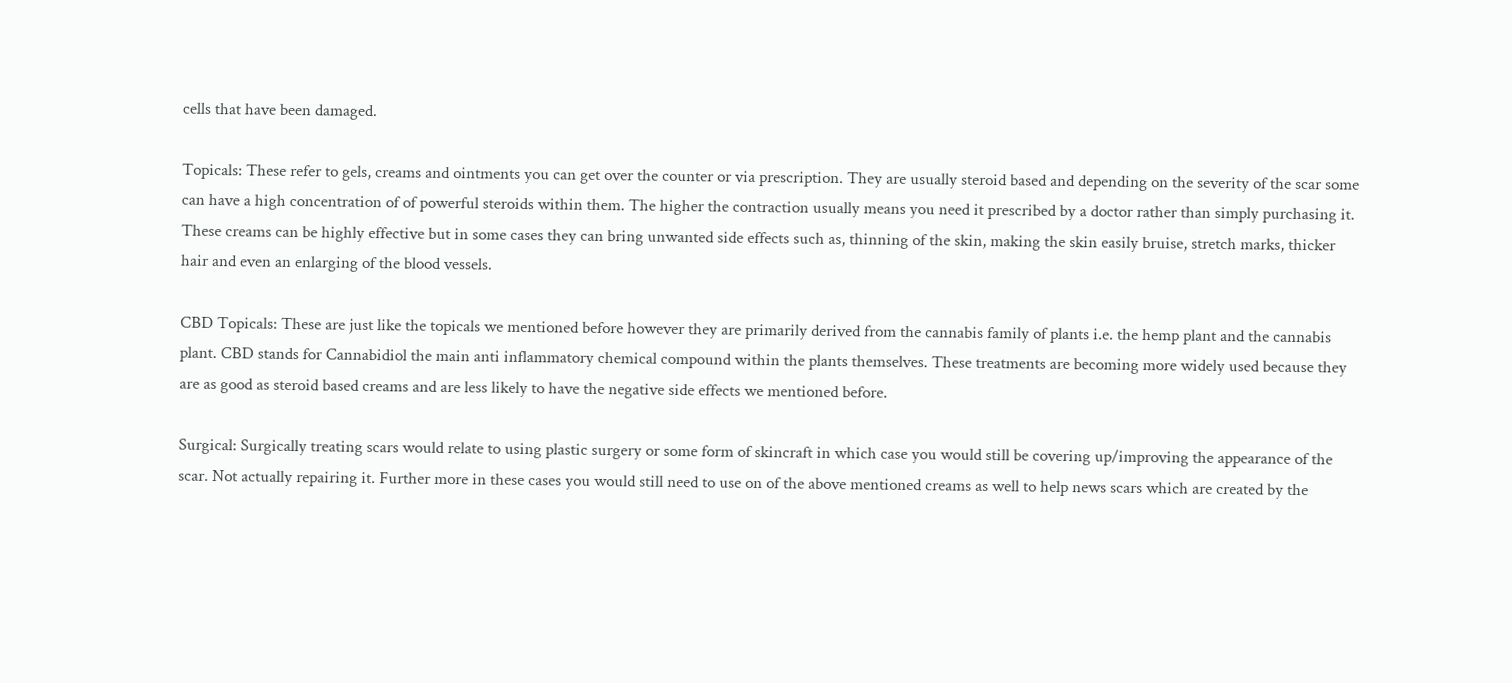cells that have been damaged.

Topicals: These refer to gels, creams and ointments you can get over the counter or via prescription. They are usually steroid based and depending on the severity of the scar some can have a high concentration of of powerful steroids within them. The higher the contraction usually means you need it prescribed by a doctor rather than simply purchasing it. These creams can be highly effective but in some cases they can bring unwanted side effects such as, thinning of the skin, making the skin easily bruise, stretch marks, thicker hair and even an enlarging of the blood vessels.

CBD Topicals: These are just like the topicals we mentioned before however they are primarily derived from the cannabis family of plants i.e. the hemp plant and the cannabis plant. CBD stands for Cannabidiol the main anti inflammatory chemical compound within the plants themselves. These treatments are becoming more widely used because they are as good as steroid based creams and are less likely to have the negative side effects we mentioned before.

Surgical: Surgically treating scars would relate to using plastic surgery or some form of skincraft in which case you would still be covering up/improving the appearance of the scar. Not actually repairing it. Further more in these cases you would still need to use on of the above mentioned creams as well to help news scars which are created by the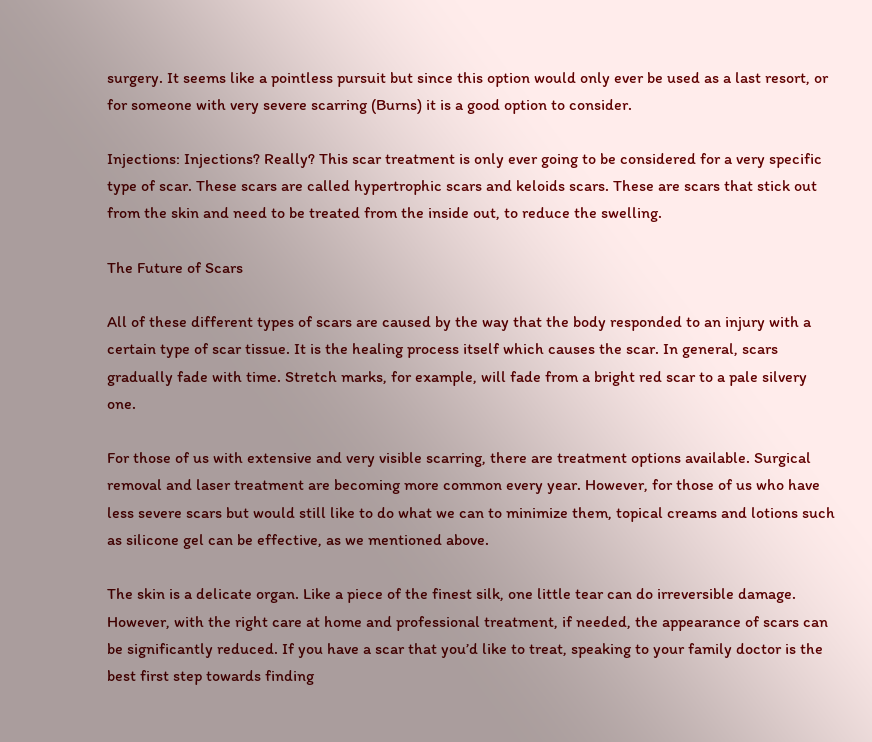surgery. It seems like a pointless pursuit but since this option would only ever be used as a last resort, or for someone with very severe scarring (Burns) it is a good option to consider.

Injections: Injections? Really? This scar treatment is only ever going to be considered for a very specific type of scar. These scars are called hypertrophic scars and keloids scars. These are scars that stick out from the skin and need to be treated from the inside out, to reduce the swelling.

The Future of Scars

All of these different types of scars are caused by the way that the body responded to an injury with a certain type of scar tissue. It is the healing process itself which causes the scar. In general, scars gradually fade with time. Stretch marks, for example, will fade from a bright red scar to a pale silvery one.

For those of us with extensive and very visible scarring, there are treatment options available. Surgical removal and laser treatment are becoming more common every year. However, for those of us who have less severe scars but would still like to do what we can to minimize them, topical creams and lotions such as silicone gel can be effective, as we mentioned above.

The skin is a delicate organ. Like a piece of the finest silk, one little tear can do irreversible damage. However, with the right care at home and professional treatment, if needed, the appearance of scars can be significantly reduced. If you have a scar that you’d like to treat, speaking to your family doctor is the best first step towards finding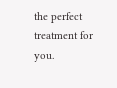the perfect treatment for you.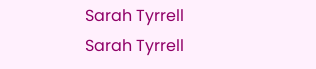Sarah Tyrrell
Sarah Tyrrell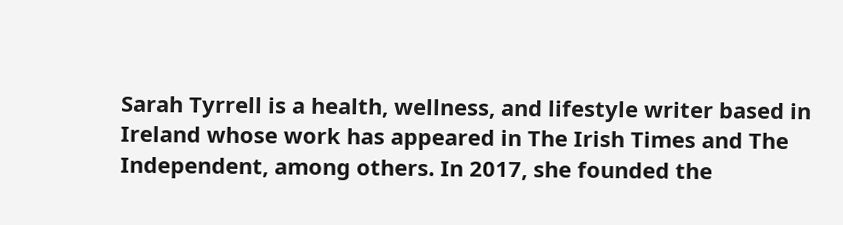Sarah Tyrrell is a health, wellness, and lifestyle writer based in Ireland whose work has appeared in The Irish Times and The Independent, among others. In 2017, she founded the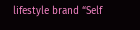lifestyle brand “Self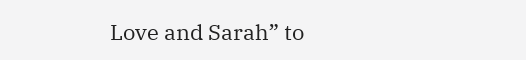Love and Sarah” to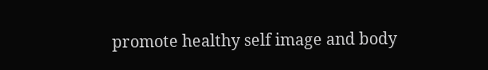promote healthy self image and body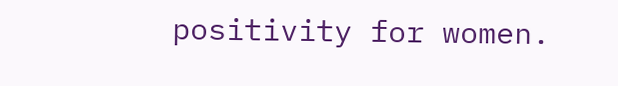positivity for women.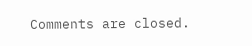Comments are closed.